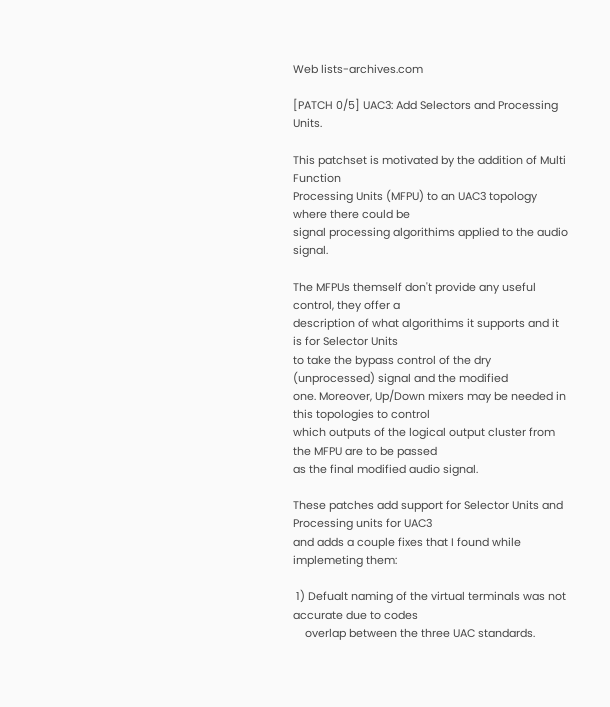Web lists-archives.com

[PATCH 0/5] UAC3: Add Selectors and Processing Units.

This patchset is motivated by the addition of Multi Function
Processing Units (MFPU) to an UAC3 topology where there could be
signal processing algorithims applied to the audio signal.

The MFPUs themself don't provide any useful control, they offer a
description of what algorithims it supports and it is for Selector Units
to take the bypass control of the dry (unprocessed) signal and the modified
one. Moreover, Up/Down mixers may be needed in this topologies to control
which outputs of the logical output cluster from the MFPU are to be passed
as the final modified audio signal.

These patches add support for Selector Units and Processing units for UAC3
and adds a couple fixes that I found while implemeting them:

 1) Defualt naming of the virtual terminals was not accurate due to codes
    overlap between the three UAC standards.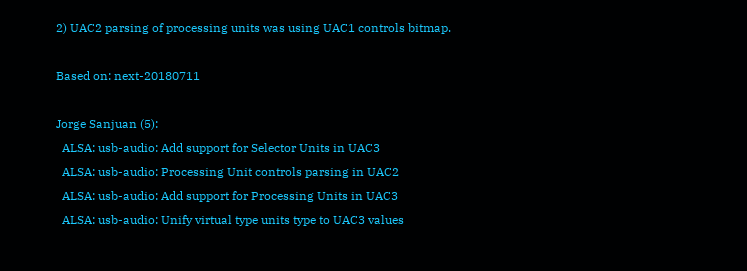2) UAC2 parsing of processing units was using UAC1 controls bitmap.

Based on: next-20180711

Jorge Sanjuan (5):
  ALSA: usb-audio: Add support for Selector Units in UAC3
  ALSA: usb-audio: Processing Unit controls parsing in UAC2
  ALSA: usb-audio: Add support for Processing Units in UAC3
  ALSA: usb-audio: Unify virtual type units type to UAC3 values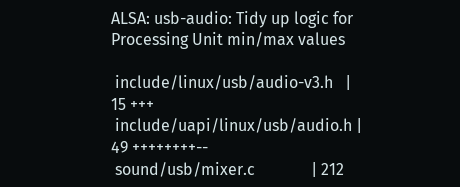ALSA: usb-audio: Tidy up logic for Processing Unit min/max values

 include/linux/usb/audio-v3.h   |  15 +++
 include/uapi/linux/usb/audio.h |  49 ++++++++--
 sound/usb/mixer.c              | 212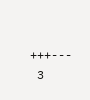+++---
 3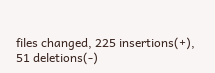files changed, 225 insertions(+), 51 deletions(-)